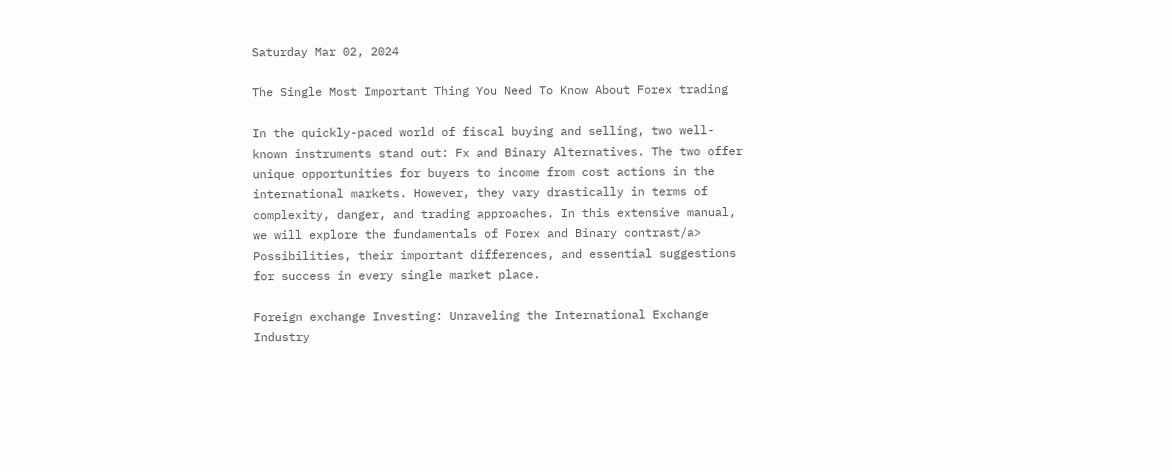Saturday Mar 02, 2024

The Single Most Important Thing You Need To Know About Forex trading

In the quickly-paced world of fiscal buying and selling, two well-known instruments stand out: Fx and Binary Alternatives. The two offer unique opportunities for buyers to income from cost actions in the international markets. However, they vary drastically in terms of complexity, danger, and trading approaches. In this extensive manual, we will explore the fundamentals of Forex and Binary contrast/a> Possibilities, their important differences, and essential suggestions for success in every single market place.

Foreign exchange Investing: Unraveling the International Exchange Industry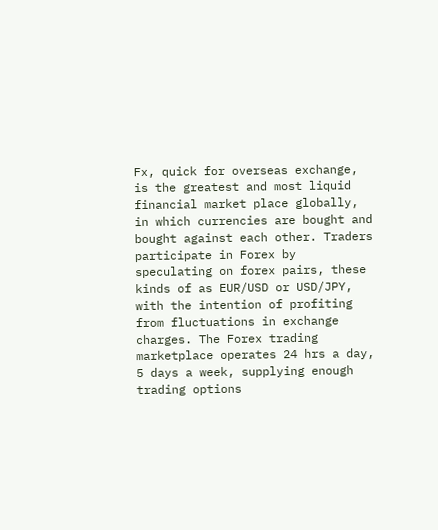Fx, quick for overseas exchange, is the greatest and most liquid financial market place globally, in which currencies are bought and bought against each other. Traders participate in Forex by speculating on forex pairs, these kinds of as EUR/USD or USD/JPY, with the intention of profiting from fluctuations in exchange charges. The Forex trading marketplace operates 24 hrs a day, 5 days a week, supplying enough trading options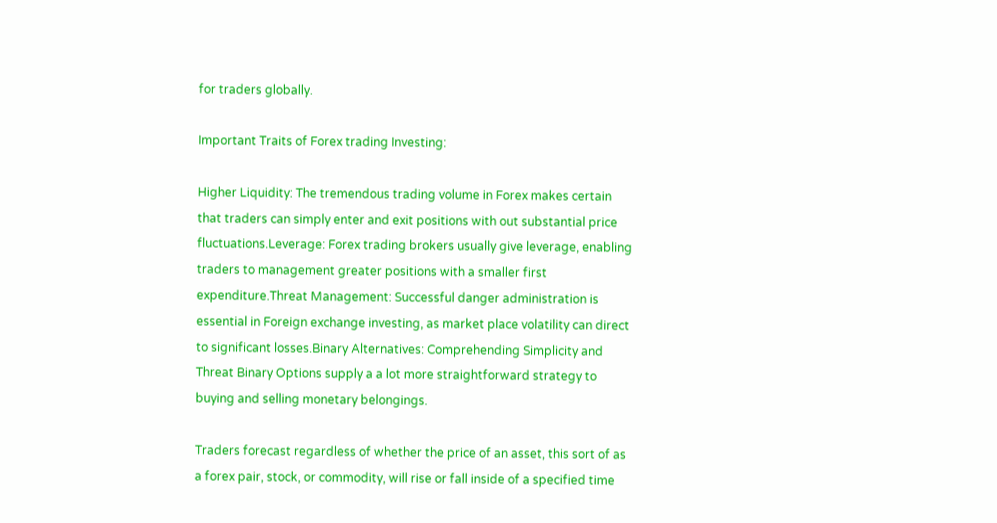for traders globally.

Important Traits of Forex trading Investing:

Higher Liquidity: The tremendous trading volume in Forex makes certain that traders can simply enter and exit positions with out substantial price fluctuations.Leverage: Forex trading brokers usually give leverage, enabling traders to management greater positions with a smaller first expenditure.Threat Management: Successful danger administration is essential in Foreign exchange investing, as market place volatility can direct to significant losses.Binary Alternatives: Comprehending Simplicity and Threat Binary Options supply a a lot more straightforward strategy to buying and selling monetary belongings.

Traders forecast regardless of whether the price of an asset, this sort of as a forex pair, stock, or commodity, will rise or fall inside of a specified time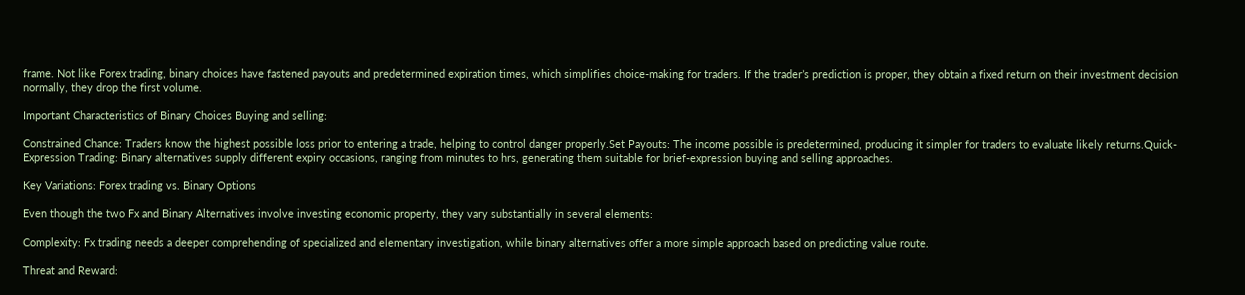frame. Not like Forex trading, binary choices have fastened payouts and predetermined expiration times, which simplifies choice-making for traders. If the trader’s prediction is proper, they obtain a fixed return on their investment decision normally, they drop the first volume.

Important Characteristics of Binary Choices Buying and selling:

Constrained Chance: Traders know the highest possible loss prior to entering a trade, helping to control danger properly.Set Payouts: The income possible is predetermined, producing it simpler for traders to evaluate likely returns.Quick-Expression Trading: Binary alternatives supply different expiry occasions, ranging from minutes to hrs, generating them suitable for brief-expression buying and selling approaches.

Key Variations: Forex trading vs. Binary Options

Even though the two Fx and Binary Alternatives involve investing economic property, they vary substantially in several elements:

Complexity: Fx trading needs a deeper comprehending of specialized and elementary investigation, while binary alternatives offer a more simple approach based on predicting value route.

Threat and Reward: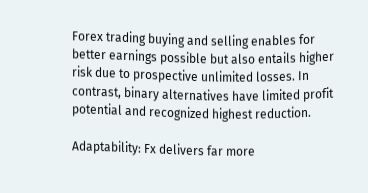Forex trading buying and selling enables for better earnings possible but also entails higher risk due to prospective unlimited losses. In contrast, binary alternatives have limited profit potential and recognized highest reduction.

Adaptability: Fx delivers far more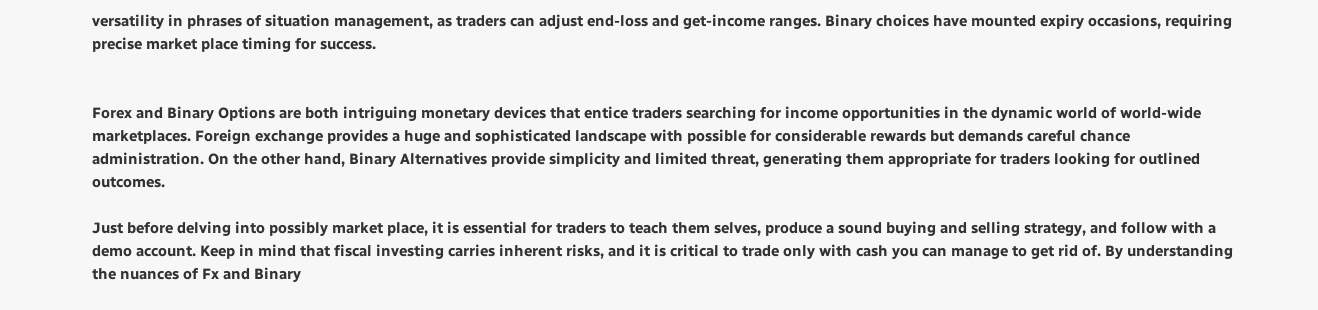versatility in phrases of situation management, as traders can adjust end-loss and get-income ranges. Binary choices have mounted expiry occasions, requiring precise market place timing for success.


Forex and Binary Options are both intriguing monetary devices that entice traders searching for income opportunities in the dynamic world of world-wide marketplaces. Foreign exchange provides a huge and sophisticated landscape with possible for considerable rewards but demands careful chance administration. On the other hand, Binary Alternatives provide simplicity and limited threat, generating them appropriate for traders looking for outlined outcomes.

Just before delving into possibly market place, it is essential for traders to teach them selves, produce a sound buying and selling strategy, and follow with a demo account. Keep in mind that fiscal investing carries inherent risks, and it is critical to trade only with cash you can manage to get rid of. By understanding the nuances of Fx and Binary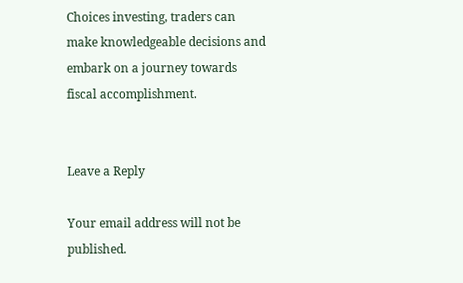Choices investing, traders can make knowledgeable decisions and embark on a journey towards fiscal accomplishment.


Leave a Reply

Your email address will not be published.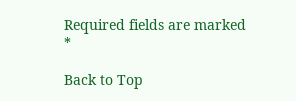Required fields are marked *

Back to Top